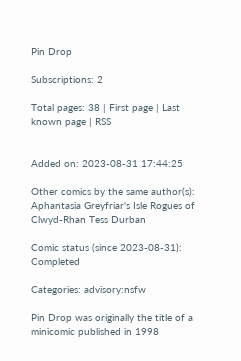Pin Drop

Subscriptions: 2

Total pages: 38 | First page | Last known page | RSS


Added on: 2023-08-31 17:44:25

Other comics by the same author(s): Aphantasia Greyfriar's Isle Rogues of Clwyd-Rhan Tess Durban

Comic status (since 2023-08-31): Completed

Categories: advisory:nsfw

Pin Drop was originally the title of a minicomic published in 1998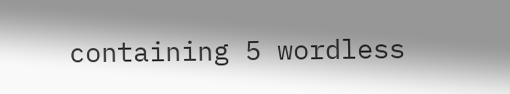containing 5 wordless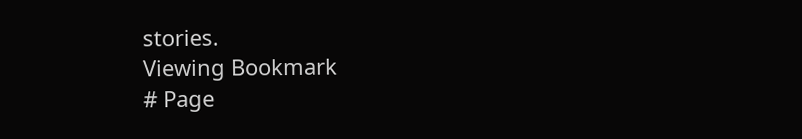stories.
Viewing Bookmark
# Page